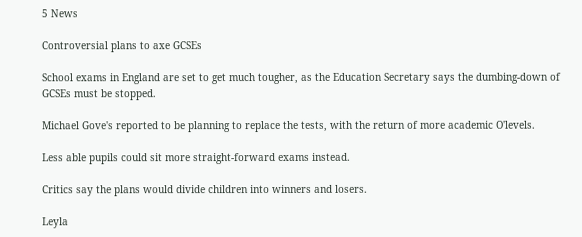5 News

Controversial plans to axe GCSEs

School exams in England are set to get much tougher, as the Education Secretary says the dumbing-down of GCSEs must be stopped.

Michael Gove's reported to be planning to replace the tests, with the return of more academic O'levels.

Less able pupils could sit more straight-forward exams instead.

Critics say the plans would divide children into winners and losers.

Leyla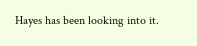Hayes has been looking into it.